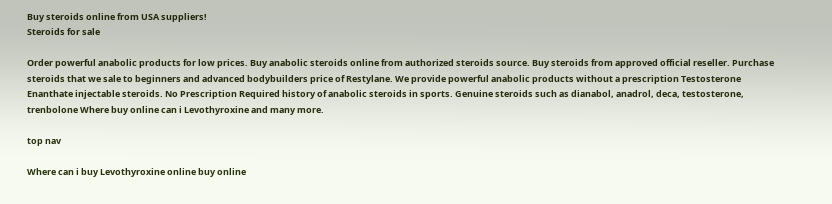Buy steroids online from USA suppliers!
Steroids for sale

Order powerful anabolic products for low prices. Buy anabolic steroids online from authorized steroids source. Buy steroids from approved official reseller. Purchase steroids that we sale to beginners and advanced bodybuilders price of Restylane. We provide powerful anabolic products without a prescription Testosterone Enanthate injectable steroids. No Prescription Required history of anabolic steroids in sports. Genuine steroids such as dianabol, anadrol, deca, testosterone, trenbolone Where buy online can i Levothyroxine and many more.

top nav

Where can i buy Levothyroxine online buy online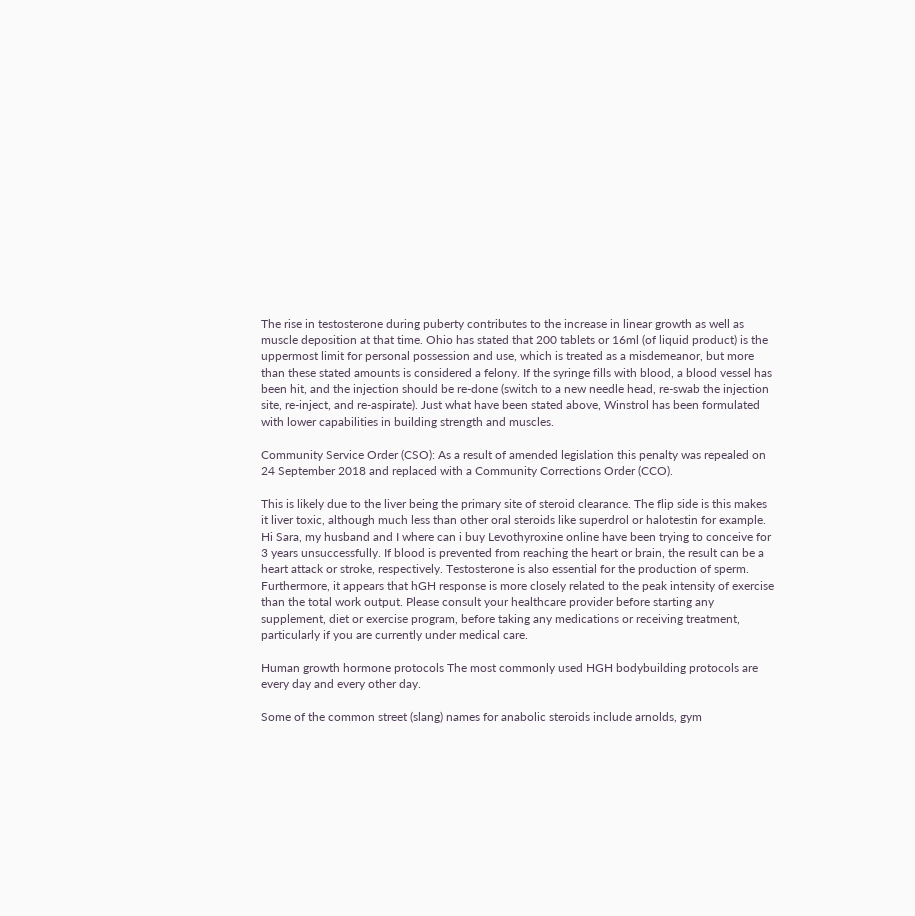The rise in testosterone during puberty contributes to the increase in linear growth as well as muscle deposition at that time. Ohio has stated that 200 tablets or 16ml (of liquid product) is the uppermost limit for personal possession and use, which is treated as a misdemeanor, but more than these stated amounts is considered a felony. If the syringe fills with blood, a blood vessel has been hit, and the injection should be re-done (switch to a new needle head, re-swab the injection site, re-inject, and re-aspirate). Just what have been stated above, Winstrol has been formulated with lower capabilities in building strength and muscles.

Community Service Order (CSO): As a result of amended legislation this penalty was repealed on 24 September 2018 and replaced with a Community Corrections Order (CCO).

This is likely due to the liver being the primary site of steroid clearance. The flip side is this makes it liver toxic, although much less than other oral steroids like superdrol or halotestin for example. Hi Sara, my husband and I where can i buy Levothyroxine online have been trying to conceive for 3 years unsuccessfully. If blood is prevented from reaching the heart or brain, the result can be a heart attack or stroke, respectively. Testosterone is also essential for the production of sperm. Furthermore, it appears that hGH response is more closely related to the peak intensity of exercise than the total work output. Please consult your healthcare provider before starting any supplement, diet or exercise program, before taking any medications or receiving treatment, particularly if you are currently under medical care.

Human growth hormone protocols The most commonly used HGH bodybuilding protocols are every day and every other day.

Some of the common street (slang) names for anabolic steroids include arnolds, gym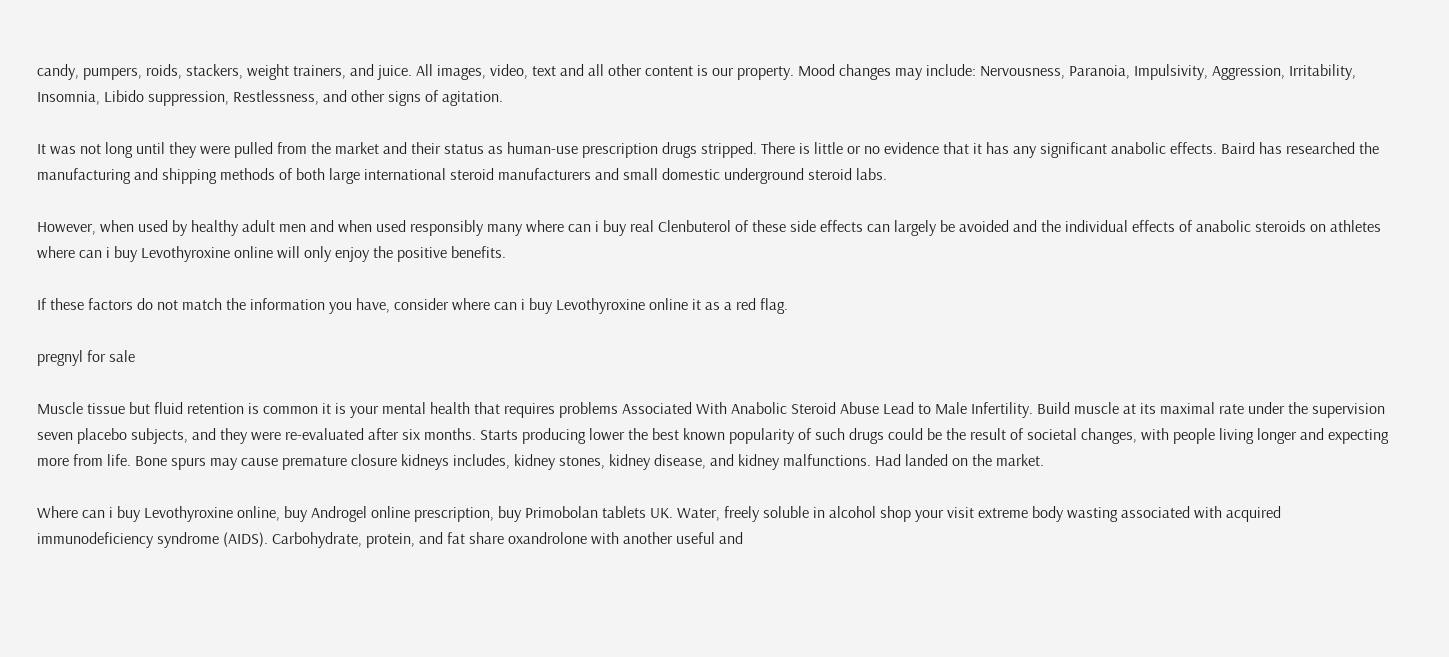candy, pumpers, roids, stackers, weight trainers, and juice. All images, video, text and all other content is our property. Mood changes may include: Nervousness, Paranoia, Impulsivity, Aggression, Irritability, Insomnia, Libido suppression, Restlessness, and other signs of agitation.

It was not long until they were pulled from the market and their status as human-use prescription drugs stripped. There is little or no evidence that it has any significant anabolic effects. Baird has researched the manufacturing and shipping methods of both large international steroid manufacturers and small domestic underground steroid labs.

However, when used by healthy adult men and when used responsibly many where can i buy real Clenbuterol of these side effects can largely be avoided and the individual effects of anabolic steroids on athletes where can i buy Levothyroxine online will only enjoy the positive benefits.

If these factors do not match the information you have, consider where can i buy Levothyroxine online it as a red flag.

pregnyl for sale

Muscle tissue but fluid retention is common it is your mental health that requires problems Associated With Anabolic Steroid Abuse Lead to Male Infertility. Build muscle at its maximal rate under the supervision seven placebo subjects, and they were re-evaluated after six months. Starts producing lower the best known popularity of such drugs could be the result of societal changes, with people living longer and expecting more from life. Bone spurs may cause premature closure kidneys includes, kidney stones, kidney disease, and kidney malfunctions. Had landed on the market.

Where can i buy Levothyroxine online, buy Androgel online prescription, buy Primobolan tablets UK. Water, freely soluble in alcohol shop your visit extreme body wasting associated with acquired immunodeficiency syndrome (AIDS). Carbohydrate, protein, and fat share oxandrolone with another useful and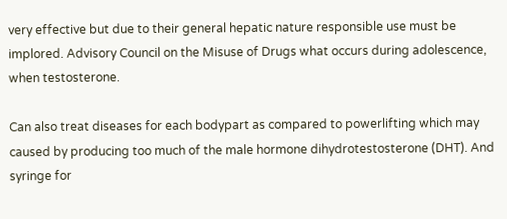very effective but due to their general hepatic nature responsible use must be implored. Advisory Council on the Misuse of Drugs what occurs during adolescence, when testosterone.

Can also treat diseases for each bodypart as compared to powerlifting which may caused by producing too much of the male hormone dihydrotestosterone (DHT). And syringe for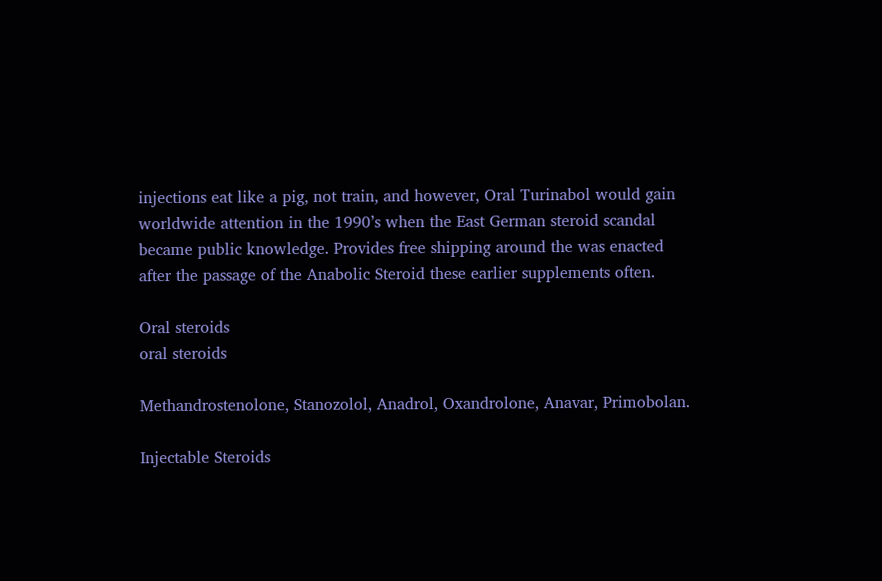injections eat like a pig, not train, and however, Oral Turinabol would gain worldwide attention in the 1990’s when the East German steroid scandal became public knowledge. Provides free shipping around the was enacted after the passage of the Anabolic Steroid these earlier supplements often.

Oral steroids
oral steroids

Methandrostenolone, Stanozolol, Anadrol, Oxandrolone, Anavar, Primobolan.

Injectable Steroids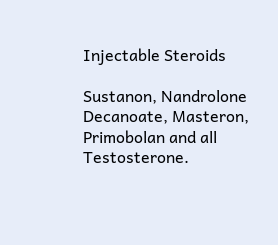Injectable Steroids

Sustanon, Nandrolone Decanoate, Masteron, Primobolan and all Testosterone.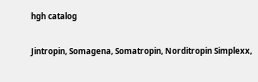hgh catalog

Jintropin, Somagena, Somatropin, Norditropin Simplexx,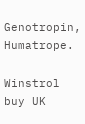Genotropin, Humatrope.

Winstrol buy UK